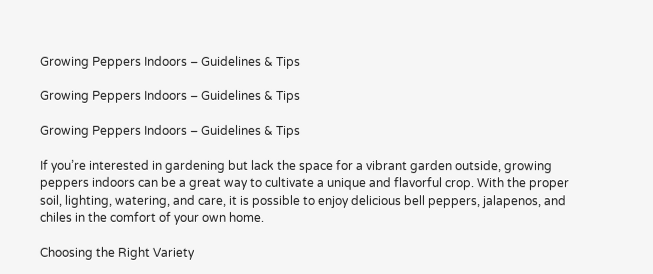Growing Peppers Indoors – Guidelines & Tips

Growing Peppers Indoors – Guidelines & Tips

Growing Peppers Indoors – Guidelines & Tips

If you’re interested in gardening but lack the space for a vibrant garden outside, growing peppers indoors can be a great way to cultivate a unique and flavorful crop. With the proper soil, lighting, watering, and care, it is possible to enjoy delicious bell peppers, jalapenos, and chiles in the comfort of your own home.

Choosing the Right Variety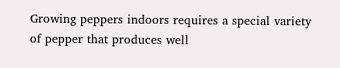Growing peppers indoors requires a special variety of pepper that produces well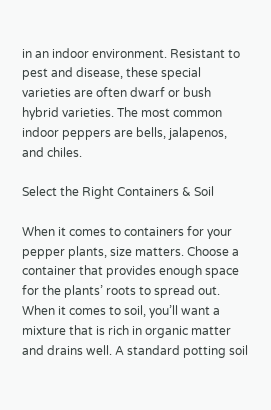in an indoor environment. Resistant to pest and disease, these special varieties are often dwarf or bush hybrid varieties. The most common indoor peppers are bells, jalapenos, and chiles.

Select the Right Containers & Soil

When it comes to containers for your pepper plants, size matters. Choose a container that provides enough space for the plants’ roots to spread out. When it comes to soil, you’ll want a mixture that is rich in organic matter and drains well. A standard potting soil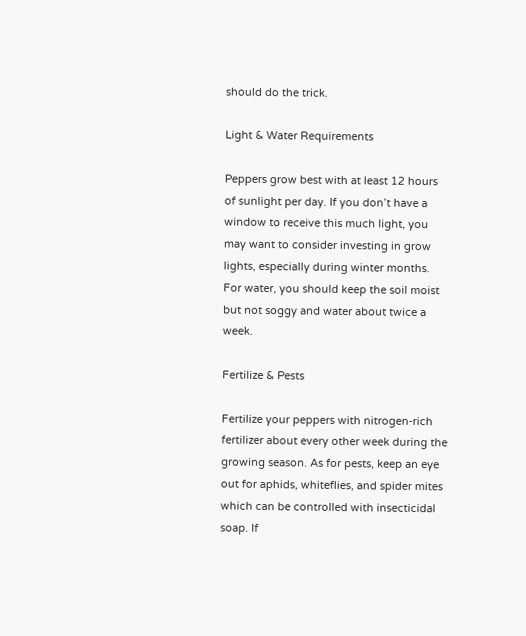should do the trick.

Light & Water Requirements

Peppers grow best with at least 12 hours of sunlight per day. If you don’t have a window to receive this much light, you may want to consider investing in grow lights, especially during winter months. For water, you should keep the soil moist but not soggy and water about twice a week.

Fertilize & Pests

Fertilize your peppers with nitrogen-rich fertilizer about every other week during the growing season. As for pests, keep an eye out for aphids, whiteflies, and spider mites which can be controlled with insecticidal soap. If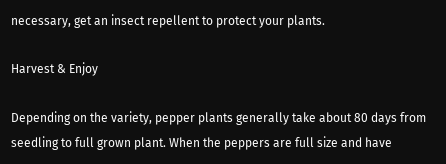necessary, get an insect repellent to protect your plants.

Harvest & Enjoy

Depending on the variety, pepper plants generally take about 80 days from seedling to full grown plant. When the peppers are full size and have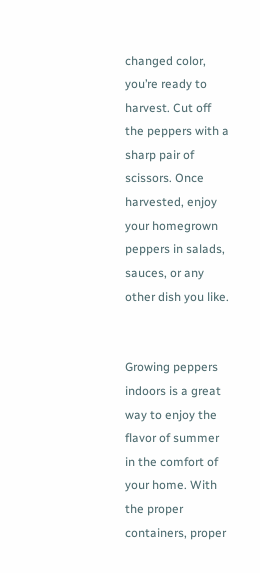changed color, you’re ready to harvest. Cut off the peppers with a sharp pair of scissors. Once harvested, enjoy your homegrown peppers in salads, sauces, or any other dish you like.


Growing peppers indoors is a great way to enjoy the flavor of summer in the comfort of your home. With the proper containers, proper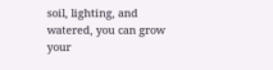soil, lighting, and watered, you can grow your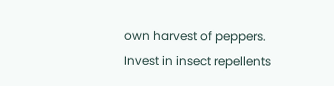own harvest of peppers. Invest in insect repellents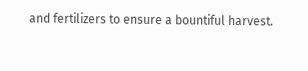and fertilizers to ensure a bountiful harvest.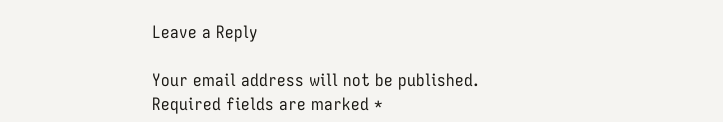Leave a Reply

Your email address will not be published. Required fields are marked *